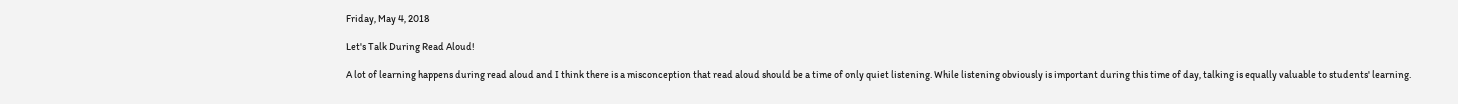Friday, May 4, 2018

Let's Talk During Read Aloud!

A lot of learning happens during read aloud and I think there is a misconception that read aloud should be a time of only quiet listening. While listening obviously is important during this time of day, talking is equally valuable to students' learning.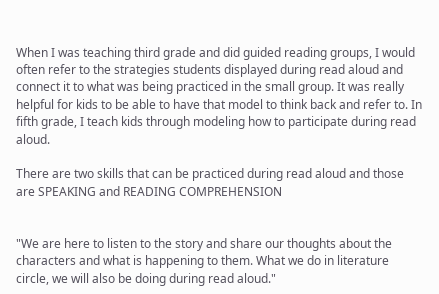When I was teaching third grade and did guided reading groups, I would often refer to the strategies students displayed during read aloud and connect it to what was being practiced in the small group. It was really helpful for kids to be able to have that model to think back and refer to. In fifth grade, I teach kids through modeling how to participate during read aloud.

There are two skills that can be practiced during read aloud and those are SPEAKING and READING COMPREHENSION


"We are here to listen to the story and share our thoughts about the characters and what is happening to them. What we do in literature circle, we will also be doing during read aloud."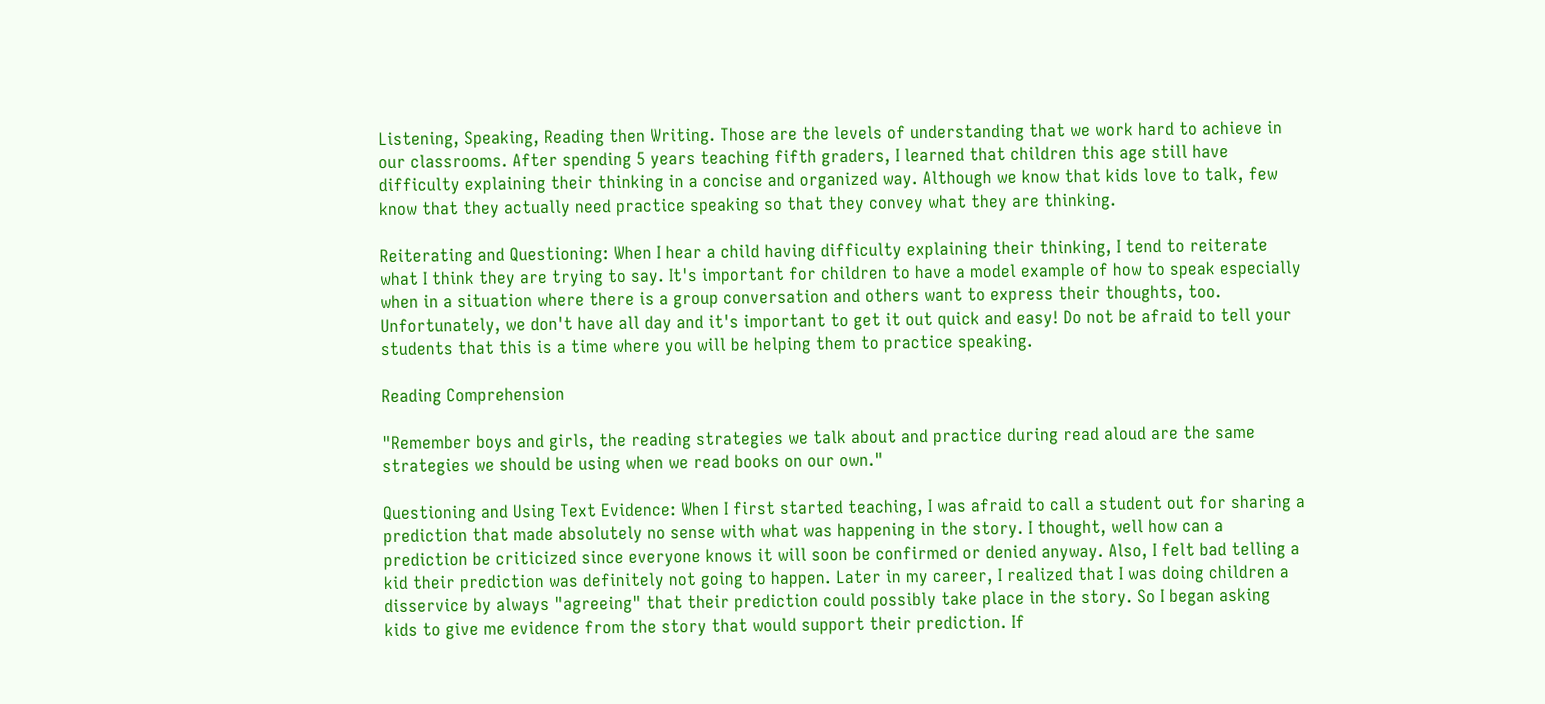Listening, Speaking, Reading then Writing. Those are the levels of understanding that we work hard to achieve in our classrooms. After spending 5 years teaching fifth graders, I learned that children this age still have difficulty explaining their thinking in a concise and organized way. Although we know that kids love to talk, few know that they actually need practice speaking so that they convey what they are thinking.

Reiterating and Questioning: When I hear a child having difficulty explaining their thinking, I tend to reiterate what I think they are trying to say. It's important for children to have a model example of how to speak especially when in a situation where there is a group conversation and others want to express their thoughts, too. Unfortunately, we don't have all day and it's important to get it out quick and easy! Do not be afraid to tell your students that this is a time where you will be helping them to practice speaking.

Reading Comprehension

"Remember boys and girls, the reading strategies we talk about and practice during read aloud are the same strategies we should be using when we read books on our own."

Questioning and Using Text Evidence: When I first started teaching, I was afraid to call a student out for sharing a prediction that made absolutely no sense with what was happening in the story. I thought, well how can a prediction be criticized since everyone knows it will soon be confirmed or denied anyway. Also, I felt bad telling a kid their prediction was definitely not going to happen. Later in my career, I realized that I was doing children a disservice by always "agreeing" that their prediction could possibly take place in the story. So I began asking kids to give me evidence from the story that would support their prediction. If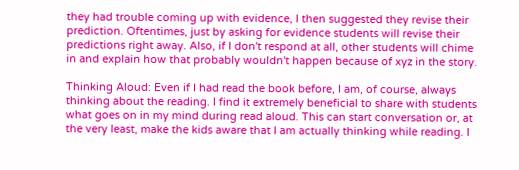they had trouble coming up with evidence, I then suggested they revise their prediction. Oftentimes, just by asking for evidence students will revise their predictions right away. Also, if I don't respond at all, other students will chime in and explain how that probably wouldn't happen because of xyz in the story.

Thinking Aloud: Even if I had read the book before, I am, of course, always thinking about the reading. I find it extremely beneficial to share with students what goes on in my mind during read aloud. This can start conversation or, at the very least, make the kids aware that I am actually thinking while reading. I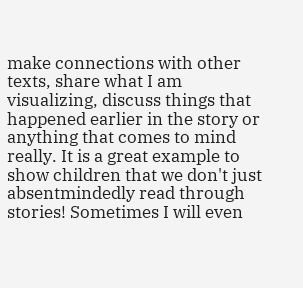make connections with other texts, share what I am visualizing, discuss things that happened earlier in the story or anything that comes to mind really. It is a great example to show children that we don't just absentmindedly read through stories! Sometimes I will even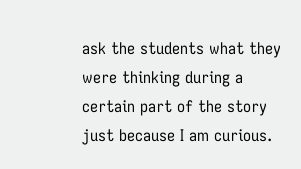ask the students what they were thinking during a certain part of the story just because I am curious.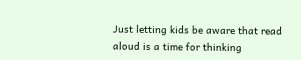Just letting kids be aware that read aloud is a time for thinking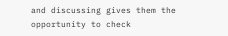and discussing gives them the opportunity to check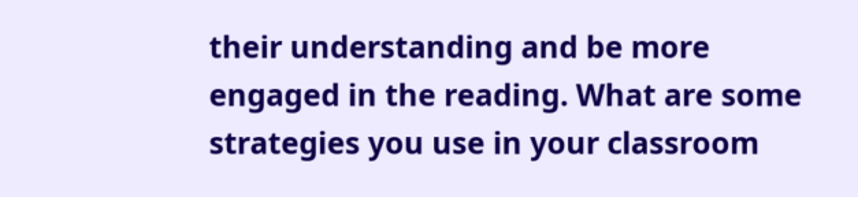their understanding and be more engaged in the reading. What are some strategies you use in your classroom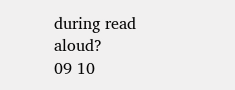during read aloud?
09 10